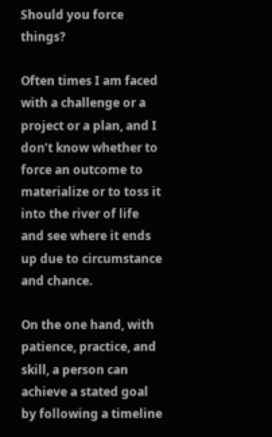Should you force things?

Often times I am faced with a challenge or a project or a plan, and I don’t know whether to force an outcome to materialize or to toss it into the river of life and see where it ends up due to circumstance and chance.

On the one hand, with patience, practice, and skill, a person can achieve a stated goal by following a timeline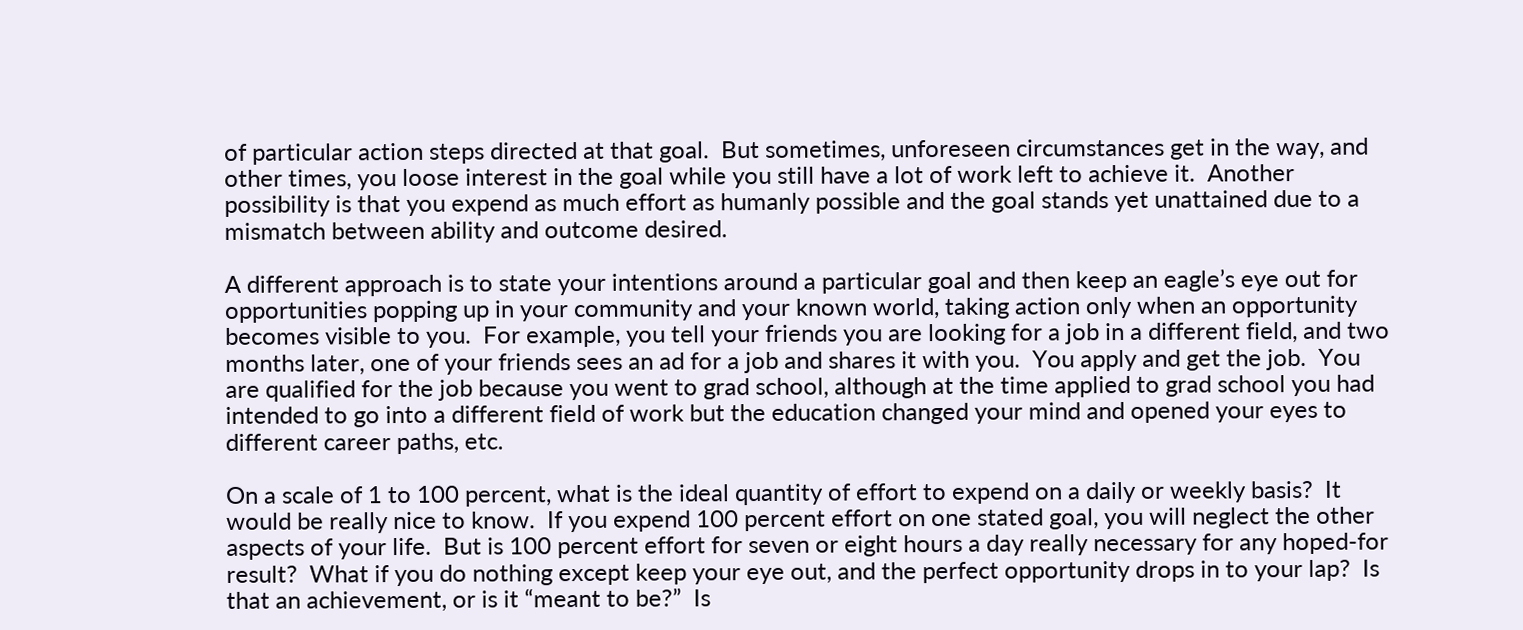of particular action steps directed at that goal.  But sometimes, unforeseen circumstances get in the way, and other times, you loose interest in the goal while you still have a lot of work left to achieve it.  Another possibility is that you expend as much effort as humanly possible and the goal stands yet unattained due to a mismatch between ability and outcome desired.

A different approach is to state your intentions around a particular goal and then keep an eagle’s eye out for opportunities popping up in your community and your known world, taking action only when an opportunity becomes visible to you.  For example, you tell your friends you are looking for a job in a different field, and two months later, one of your friends sees an ad for a job and shares it with you.  You apply and get the job.  You are qualified for the job because you went to grad school, although at the time applied to grad school you had intended to go into a different field of work but the education changed your mind and opened your eyes to different career paths, etc.

On a scale of 1 to 100 percent, what is the ideal quantity of effort to expend on a daily or weekly basis?  It would be really nice to know.  If you expend 100 percent effort on one stated goal, you will neglect the other aspects of your life.  But is 100 percent effort for seven or eight hours a day really necessary for any hoped-for result?  What if you do nothing except keep your eye out, and the perfect opportunity drops in to your lap?  Is that an achievement, or is it “meant to be?”  Is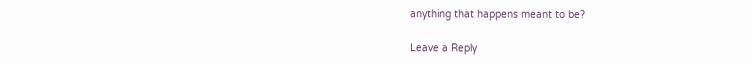anything that happens meant to be?

Leave a Reply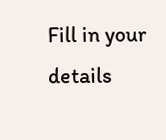Fill in your details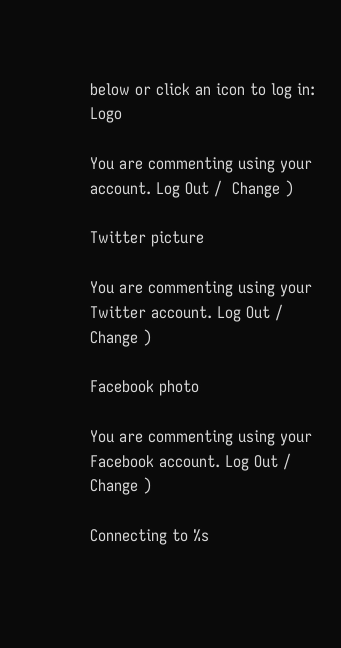below or click an icon to log in: Logo

You are commenting using your account. Log Out /  Change )

Twitter picture

You are commenting using your Twitter account. Log Out /  Change )

Facebook photo

You are commenting using your Facebook account. Log Out /  Change )

Connecting to %s